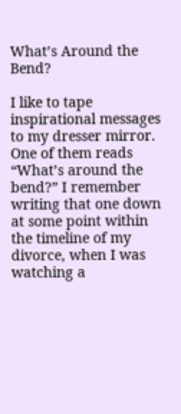What’s Around the Bend?

I like to tape inspirational messages to my dresser mirror. One of them reads “What’s around the bend?” I remember writing that one down at some point within the timeline of my divorce, when I was watching a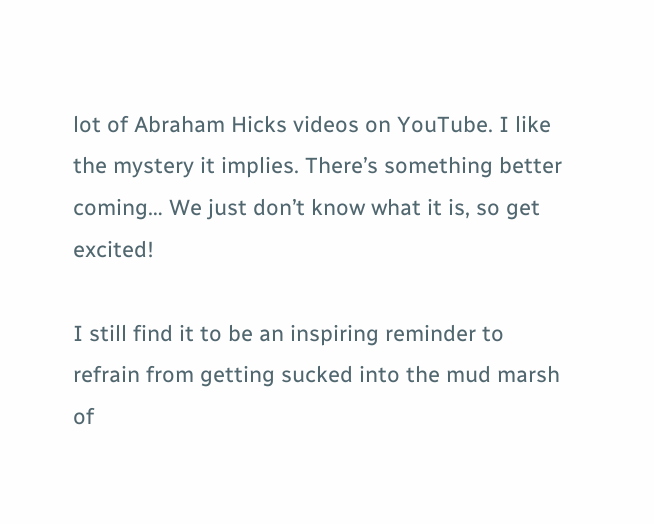lot of Abraham Hicks videos on YouTube. I like the mystery it implies. There’s something better coming… We just don’t know what it is, so get excited!

I still find it to be an inspiring reminder to refrain from getting sucked into the mud marsh of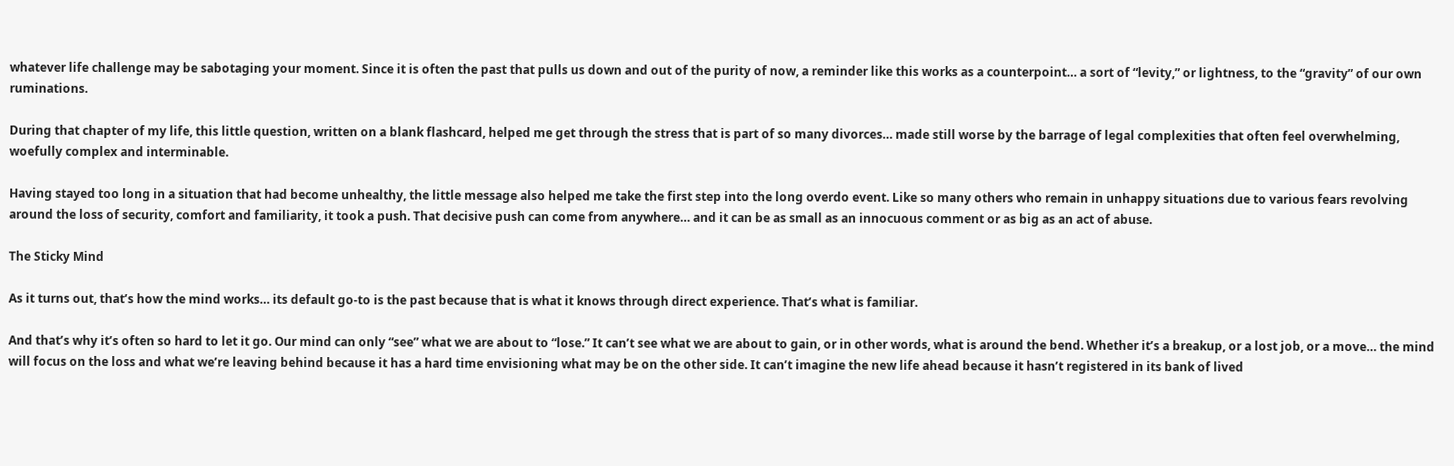whatever life challenge may be sabotaging your moment. Since it is often the past that pulls us down and out of the purity of now, a reminder like this works as a counterpoint… a sort of “levity,” or lightness, to the “gravity” of our own ruminations.

During that chapter of my life, this little question, written on a blank flashcard, helped me get through the stress that is part of so many divorces… made still worse by the barrage of legal complexities that often feel overwhelming, woefully complex and interminable.

Having stayed too long in a situation that had become unhealthy, the little message also helped me take the first step into the long overdo event. Like so many others who remain in unhappy situations due to various fears revolving around the loss of security, comfort and familiarity, it took a push. That decisive push can come from anywhere… and it can be as small as an innocuous comment or as big as an act of abuse.

The Sticky Mind

As it turns out, that’s how the mind works… its default go-to is the past because that is what it knows through direct experience. That’s what is familiar.

And that’s why it’s often so hard to let it go. Our mind can only “see” what we are about to “lose.” It can’t see what we are about to gain, or in other words, what is around the bend. Whether it’s a breakup, or a lost job, or a move… the mind will focus on the loss and what we’re leaving behind because it has a hard time envisioning what may be on the other side. It can’t imagine the new life ahead because it hasn’t registered in its bank of lived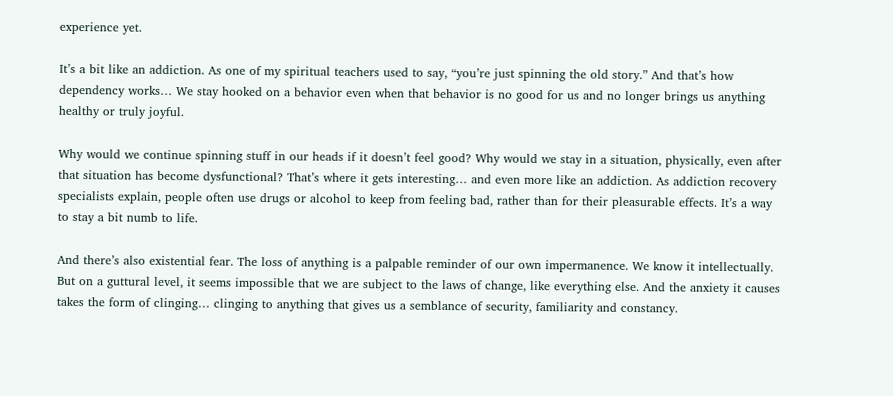experience yet.

It’s a bit like an addiction. As one of my spiritual teachers used to say, “you’re just spinning the old story.” And that’s how dependency works… We stay hooked on a behavior even when that behavior is no good for us and no longer brings us anything healthy or truly joyful.

Why would we continue spinning stuff in our heads if it doesn’t feel good? Why would we stay in a situation, physically, even after that situation has become dysfunctional? That’s where it gets interesting… and even more like an addiction. As addiction recovery specialists explain, people often use drugs or alcohol to keep from feeling bad, rather than for their pleasurable effects. It’s a way to stay a bit numb to life.

And there’s also existential fear. The loss of anything is a palpable reminder of our own impermanence. We know it intellectually. But on a guttural level, it seems impossible that we are subject to the laws of change, like everything else. And the anxiety it causes takes the form of clinging… clinging to anything that gives us a semblance of security, familiarity and constancy.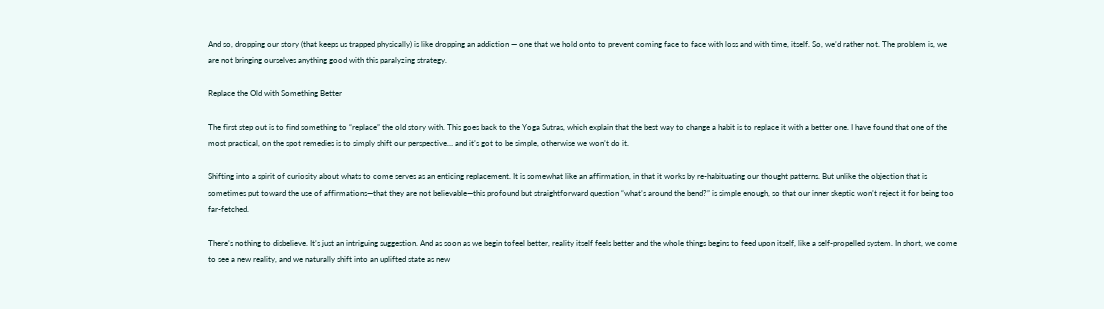And so, dropping our story (that keeps us trapped physically) is like dropping an addiction — one that we hold onto to prevent coming face to face with loss and with time, itself. So, we’d rather not. The problem is, we are not bringing ourselves anything good with this paralyzing strategy.

Replace the Old with Something Better

The first step out is to find something to “replace” the old story with. This goes back to the Yoga Sutras, which explain that the best way to change a habit is to replace it with a better one. I have found that one of the most practical, on the spot remedies is to simply shift our perspective… and it’s got to be simple, otherwise we won’t do it.

Shifting into a spirit of curiosity about whats to come serves as an enticing replacement. It is somewhat like an affirmation, in that it works by re-habituating our thought patterns. But unlike the objection that is sometimes put toward the use of affirmations—that they are not believable—this profound but straightforward question “what’s around the bend?” is simple enough, so that our inner skeptic won’t reject it for being too far-fetched.

There’s nothing to disbelieve. It’s just an intriguing suggestion. And as soon as we begin tofeel better, reality itself feels better and the whole things begins to feed upon itself, like a self-propelled system. In short, we come to see a new reality, and we naturally shift into an uplifted state as new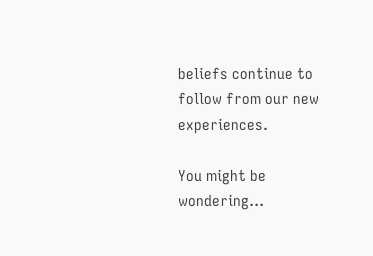beliefs continue to follow from our new experiences.

You might be wondering…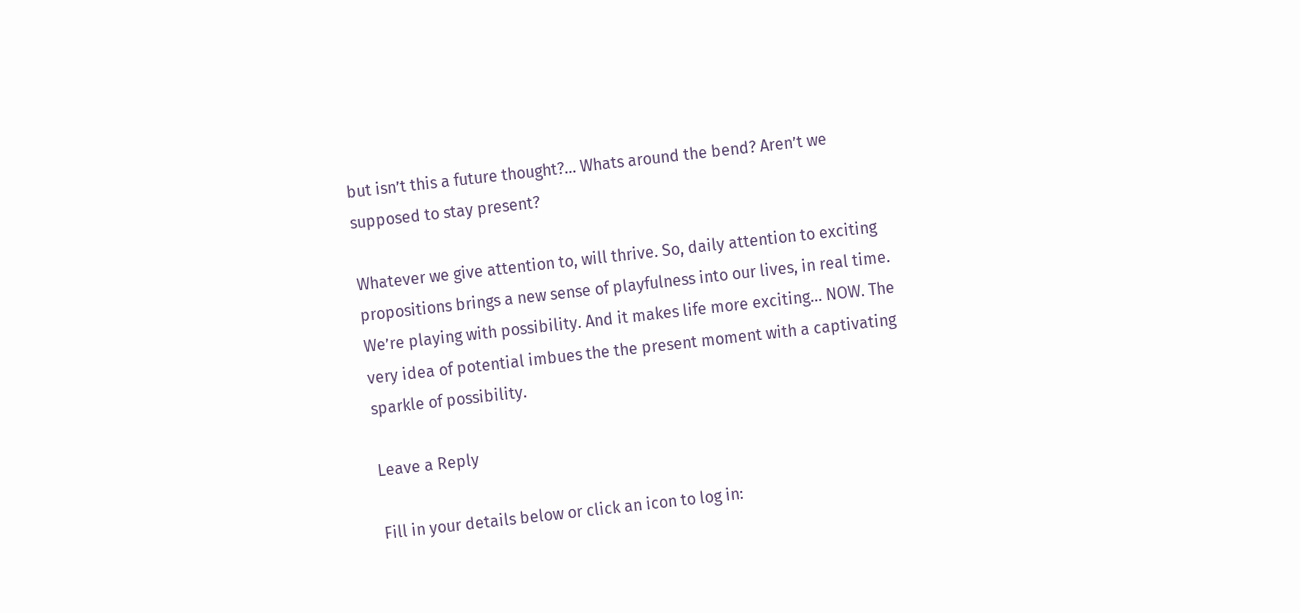but isn’t this a future thought?… Whats around the bend? Aren’t we supposed to stay present?

Whatever we give attention to, will thrive. So, daily attention to exciting propositions brings a new sense of playfulness into our lives, in real time. We’re playing with possibility. And it makes life more exciting… NOW. The very idea of potential imbues the the present moment with a captivating sparkle of possibility.

Leave a Reply

Fill in your details below or click an icon to log in: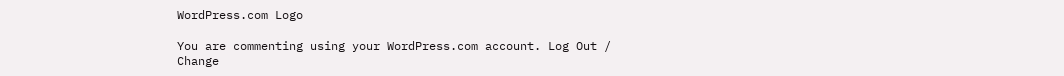WordPress.com Logo

You are commenting using your WordPress.com account. Log Out /  Change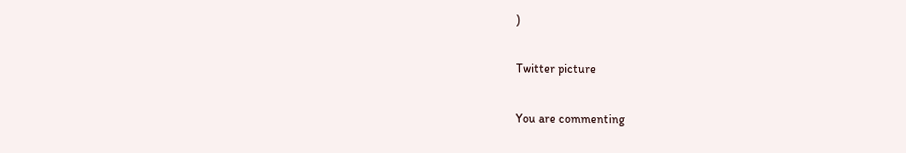)

Twitter picture

You are commenting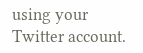using your Twitter account.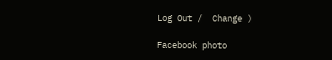Log Out /  Change )

Facebook photo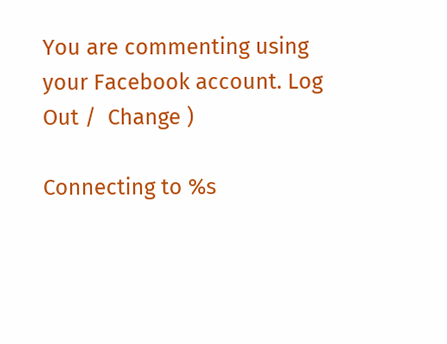You are commenting using your Facebook account. Log Out /  Change )

Connecting to %s